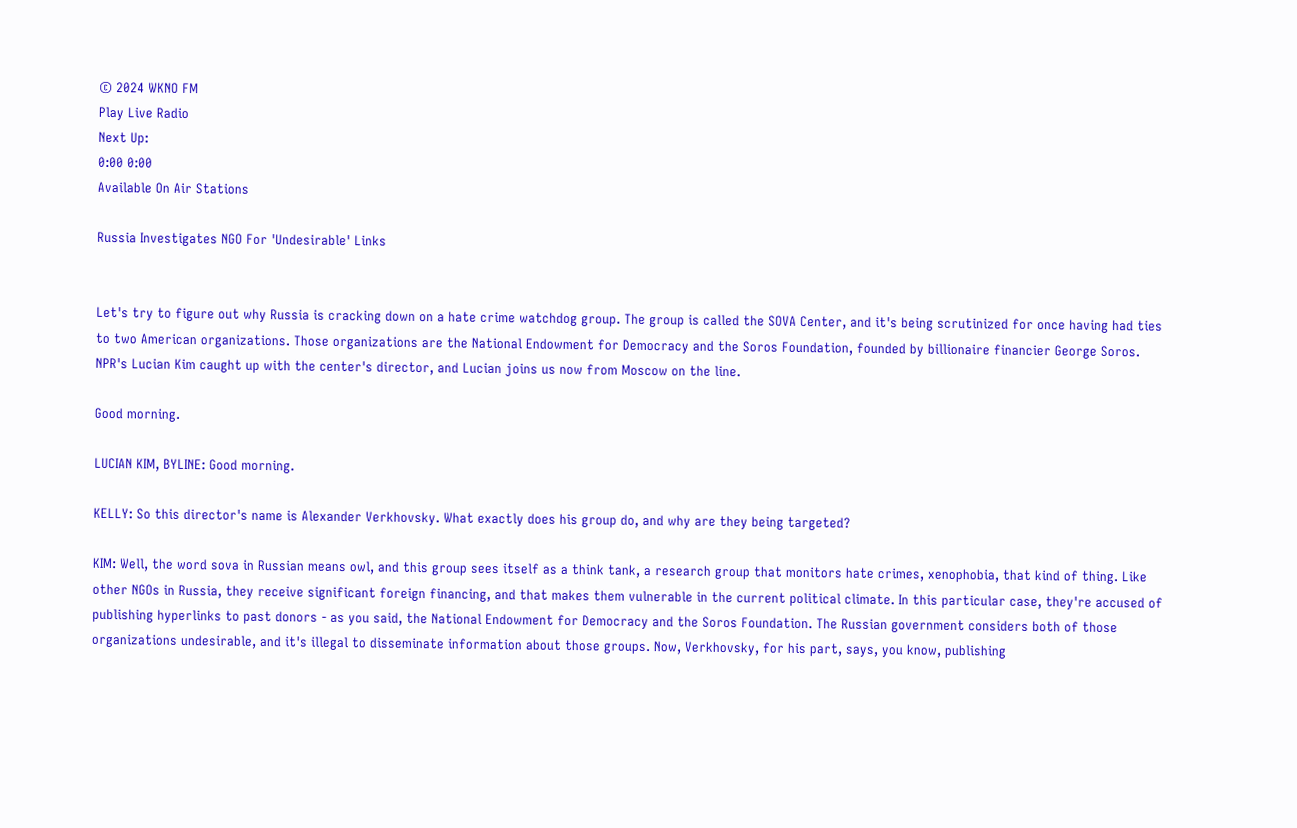© 2024 WKNO FM
Play Live Radio
Next Up:
0:00 0:00
Available On Air Stations

Russia Investigates NGO For 'Undesirable' Links


Let's try to figure out why Russia is cracking down on a hate crime watchdog group. The group is called the SOVA Center, and it's being scrutinized for once having had ties to two American organizations. Those organizations are the National Endowment for Democracy and the Soros Foundation, founded by billionaire financier George Soros. NPR's Lucian Kim caught up with the center's director, and Lucian joins us now from Moscow on the line.

Good morning.

LUCIAN KIM, BYLINE: Good morning.

KELLY: So this director's name is Alexander Verkhovsky. What exactly does his group do, and why are they being targeted?

KIM: Well, the word sova in Russian means owl, and this group sees itself as a think tank, a research group that monitors hate crimes, xenophobia, that kind of thing. Like other NGOs in Russia, they receive significant foreign financing, and that makes them vulnerable in the current political climate. In this particular case, they're accused of publishing hyperlinks to past donors - as you said, the National Endowment for Democracy and the Soros Foundation. The Russian government considers both of those organizations undesirable, and it's illegal to disseminate information about those groups. Now, Verkhovsky, for his part, says, you know, publishing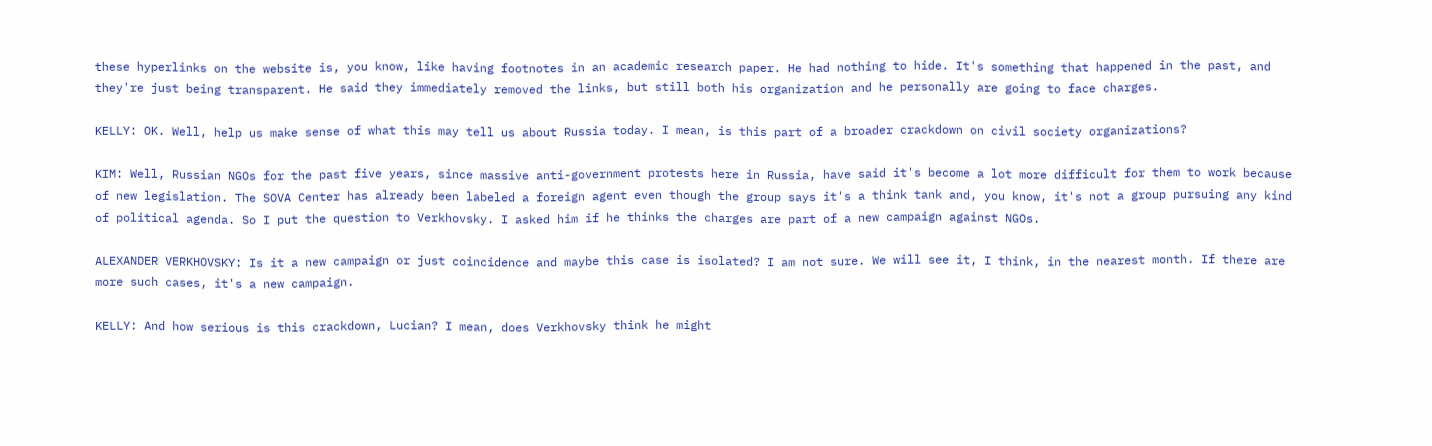these hyperlinks on the website is, you know, like having footnotes in an academic research paper. He had nothing to hide. It's something that happened in the past, and they're just being transparent. He said they immediately removed the links, but still both his organization and he personally are going to face charges.

KELLY: OK. Well, help us make sense of what this may tell us about Russia today. I mean, is this part of a broader crackdown on civil society organizations?

KIM: Well, Russian NGOs for the past five years, since massive anti-government protests here in Russia, have said it's become a lot more difficult for them to work because of new legislation. The SOVA Center has already been labeled a foreign agent even though the group says it's a think tank and, you know, it's not a group pursuing any kind of political agenda. So I put the question to Verkhovsky. I asked him if he thinks the charges are part of a new campaign against NGOs.

ALEXANDER VERKHOVSKY: Is it a new campaign or just coincidence and maybe this case is isolated? I am not sure. We will see it, I think, in the nearest month. If there are more such cases, it's a new campaign.

KELLY: And how serious is this crackdown, Lucian? I mean, does Verkhovsky think he might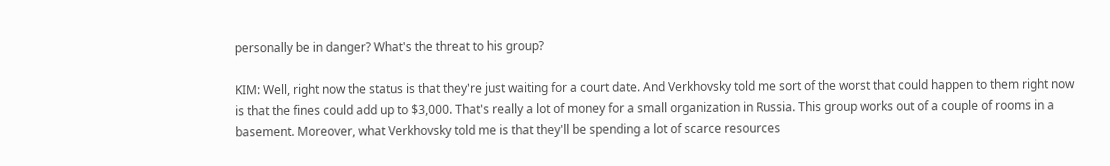personally be in danger? What's the threat to his group?

KIM: Well, right now the status is that they're just waiting for a court date. And Verkhovsky told me sort of the worst that could happen to them right now is that the fines could add up to $3,000. That's really a lot of money for a small organization in Russia. This group works out of a couple of rooms in a basement. Moreover, what Verkhovsky told me is that they'll be spending a lot of scarce resources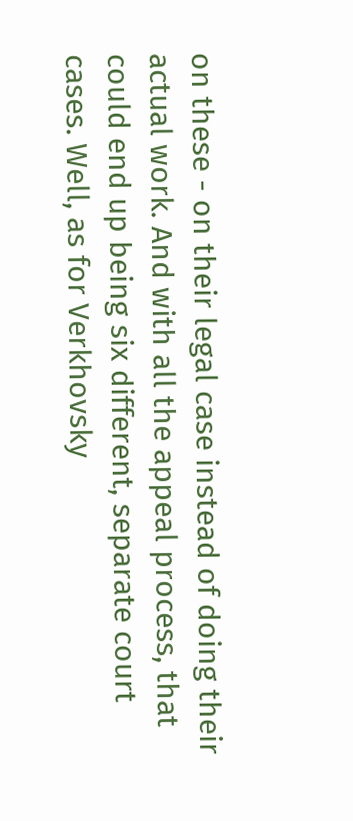on these - on their legal case instead of doing their actual work. And with all the appeal process, that could end up being six different, separate court cases. Well, as for Verkhovsky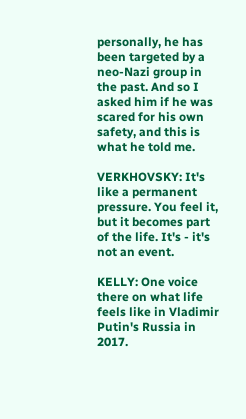personally, he has been targeted by a neo-Nazi group in the past. And so I asked him if he was scared for his own safety, and this is what he told me.

VERKHOVSKY: It's like a permanent pressure. You feel it, but it becomes part of the life. It's - it's not an event.

KELLY: One voice there on what life feels like in Vladimir Putin's Russia in 2017.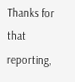Thanks for that reporting,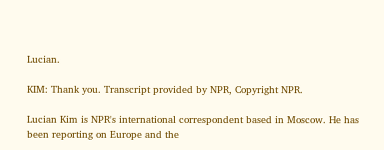Lucian.

KIM: Thank you. Transcript provided by NPR, Copyright NPR.

Lucian Kim is NPR's international correspondent based in Moscow. He has been reporting on Europe and the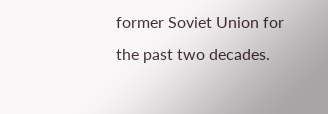former Soviet Union for the past two decades.